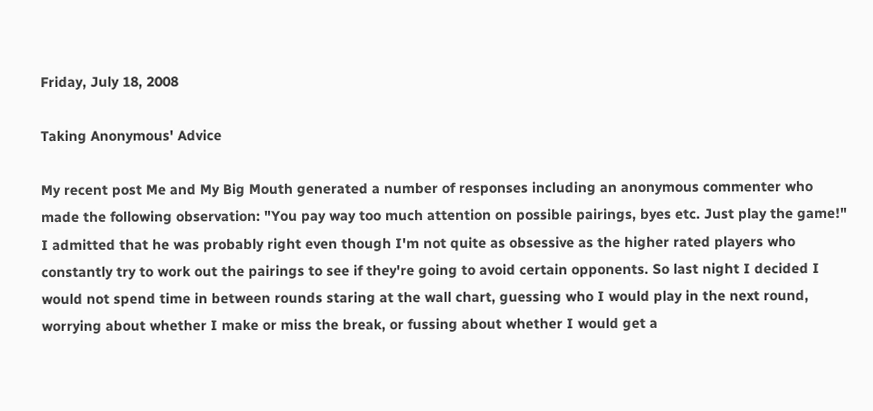Friday, July 18, 2008

Taking Anonymous' Advice

My recent post Me and My Big Mouth generated a number of responses including an anonymous commenter who made the following observation: "You pay way too much attention on possible pairings, byes etc. Just play the game!" I admitted that he was probably right even though I'm not quite as obsessive as the higher rated players who constantly try to work out the pairings to see if they're going to avoid certain opponents. So last night I decided I would not spend time in between rounds staring at the wall chart, guessing who I would play in the next round, worrying about whether I make or miss the break, or fussing about whether I would get a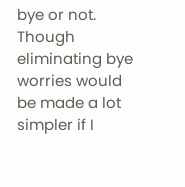bye or not. Though eliminating bye worries would be made a lot simpler if I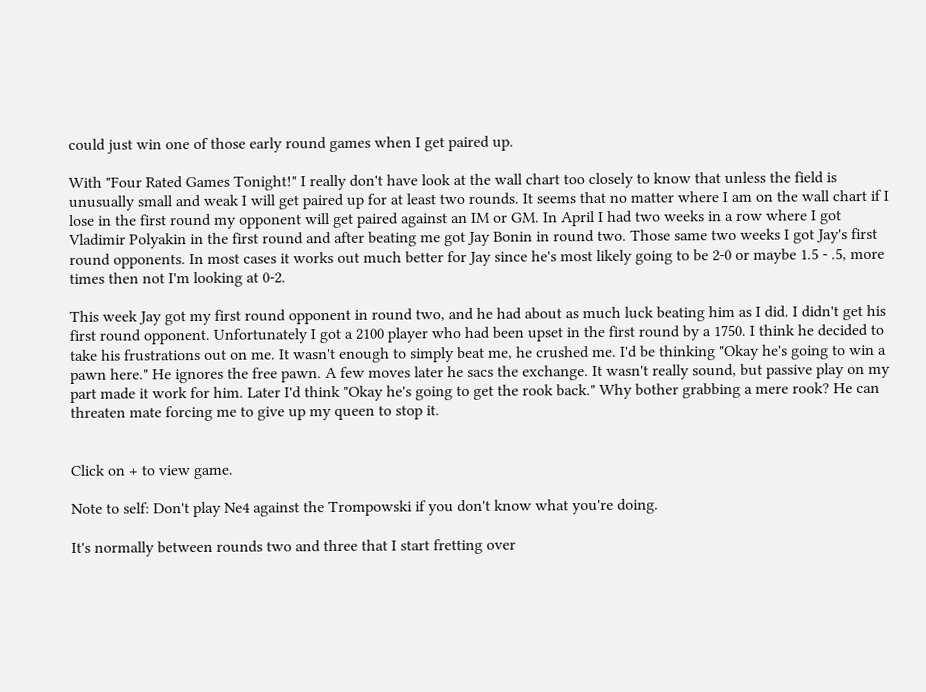could just win one of those early round games when I get paired up.

With "Four Rated Games Tonight!" I really don't have look at the wall chart too closely to know that unless the field is unusually small and weak I will get paired up for at least two rounds. It seems that no matter where I am on the wall chart if I lose in the first round my opponent will get paired against an IM or GM. In April I had two weeks in a row where I got Vladimir Polyakin in the first round and after beating me got Jay Bonin in round two. Those same two weeks I got Jay's first round opponents. In most cases it works out much better for Jay since he's most likely going to be 2-0 or maybe 1.5 - .5, more times then not I'm looking at 0-2.

This week Jay got my first round opponent in round two, and he had about as much luck beating him as I did. I didn't get his first round opponent. Unfortunately I got a 2100 player who had been upset in the first round by a 1750. I think he decided to take his frustrations out on me. It wasn't enough to simply beat me, he crushed me. I'd be thinking "Okay he's going to win a pawn here." He ignores the free pawn. A few moves later he sacs the exchange. It wasn't really sound, but passive play on my part made it work for him. Later I'd think "Okay he's going to get the rook back." Why bother grabbing a mere rook? He can threaten mate forcing me to give up my queen to stop it.


Click on + to view game.

Note to self: Don't play Ne4 against the Trompowski if you don't know what you're doing.

It's normally between rounds two and three that I start fretting over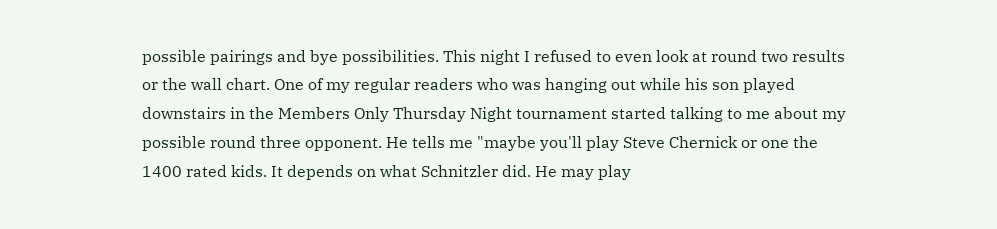possible pairings and bye possibilities. This night I refused to even look at round two results or the wall chart. One of my regular readers who was hanging out while his son played downstairs in the Members Only Thursday Night tournament started talking to me about my possible round three opponent. He tells me "maybe you'll play Steve Chernick or one the 1400 rated kids. It depends on what Schnitzler did. He may play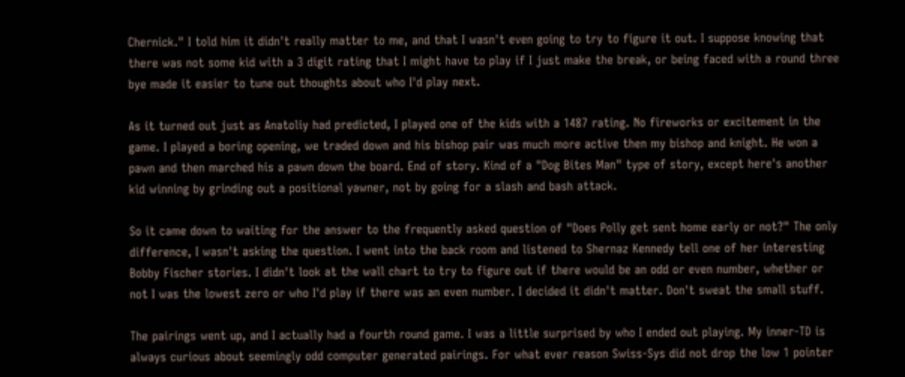Chernick." I told him it didn't really matter to me, and that I wasn't even going to try to figure it out. I suppose knowing that there was not some kid with a 3 digit rating that I might have to play if I just make the break, or being faced with a round three bye made it easier to tune out thoughts about who I'd play next.

As it turned out just as Anatoliy had predicted, I played one of the kids with a 1487 rating. No fireworks or excitement in the game. I played a boring opening, we traded down and his bishop pair was much more active then my bishop and knight. He won a pawn and then marched his a pawn down the board. End of story. Kind of a "Dog Bites Man" type of story, except here's another kid winning by grinding out a positional yawner, not by going for a slash and bash attack.

So it came down to waiting for the answer to the frequently asked question of "Does Polly get sent home early or not?" The only difference, I wasn't asking the question. I went into the back room and listened to Shernaz Kennedy tell one of her interesting Bobby Fischer stories. I didn't look at the wall chart to try to figure out if there would be an odd or even number, whether or not I was the lowest zero or who I'd play if there was an even number. I decided it didn't matter. Don't sweat the small stuff.

The pairings went up, and I actually had a fourth round game. I was a little surprised by who I ended out playing. My inner-TD is always curious about seemingly odd computer generated pairings. For what ever reason Swiss-Sys did not drop the low 1 pointer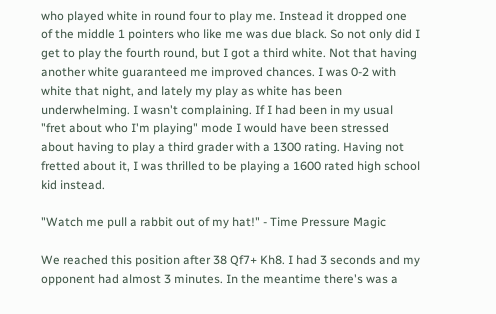who played white in round four to play me. Instead it dropped one of the middle 1 pointers who like me was due black. So not only did I get to play the fourth round, but I got a third white. Not that having another white guaranteed me improved chances. I was 0-2 with white that night, and lately my play as white has been underwhelming. I wasn't complaining. If I had been in my usual "fret about who I'm playing" mode I would have been stressed about having to play a third grader with a 1300 rating. Having not fretted about it, I was thrilled to be playing a 1600 rated high school kid instead.

"Watch me pull a rabbit out of my hat!" - Time Pressure Magic

We reached this position after 38 Qf7+ Kh8. I had 3 seconds and my opponent had almost 3 minutes. In the meantime there's was a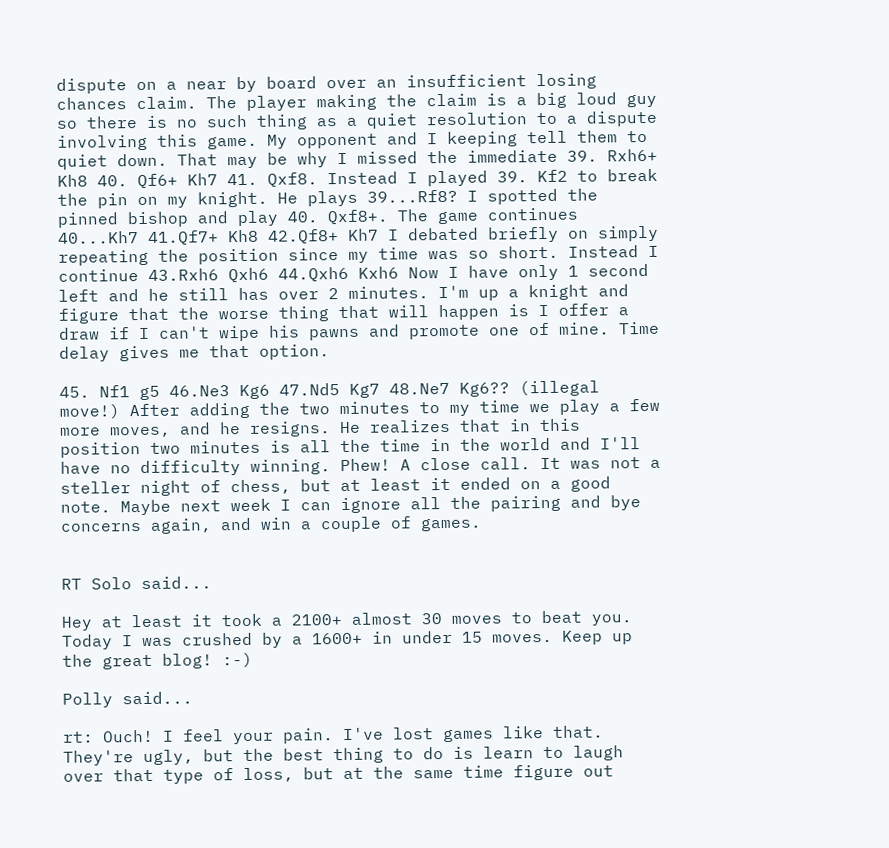dispute on a near by board over an insufficient losing chances claim. The player making the claim is a big loud guy so there is no such thing as a quiet resolution to a dispute involving this game. My opponent and I keeping tell them to quiet down. That may be why I missed the immediate 39. Rxh6+ Kh8 40. Qf6+ Kh7 41. Qxf8. Instead I played 39. Kf2 to break the pin on my knight. He plays 39...Rf8? I spotted the pinned bishop and play 40. Qxf8+. The game continues 40...Kh7 41.Qf7+ Kh8 42.Qf8+ Kh7 I debated briefly on simply repeating the position since my time was so short. Instead I continue 43.Rxh6 Qxh6 44.Qxh6 Kxh6 Now I have only 1 second left and he still has over 2 minutes. I'm up a knight and figure that the worse thing that will happen is I offer a draw if I can't wipe his pawns and promote one of mine. Time delay gives me that option.

45. Nf1 g5 46.Ne3 Kg6 47.Nd5 Kg7 48.Ne7 Kg6?? (illegal move!) After adding the two minutes to my time we play a few more moves, and he resigns. He realizes that in this position two minutes is all the time in the world and I'll have no difficulty winning. Phew! A close call. It was not a steller night of chess, but at least it ended on a good note. Maybe next week I can ignore all the pairing and bye concerns again, and win a couple of games.


RT Solo said...

Hey at least it took a 2100+ almost 30 moves to beat you. Today I was crushed by a 1600+ in under 15 moves. Keep up the great blog! :-)

Polly said...

rt: Ouch! I feel your pain. I've lost games like that. They're ugly, but the best thing to do is learn to laugh over that type of loss, but at the same time figure out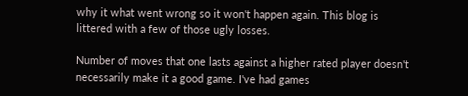why it what went wrong so it won't happen again. This blog is littered with a few of those ugly losses.

Number of moves that one lasts against a higher rated player doesn't necessarily make it a good game. I've had games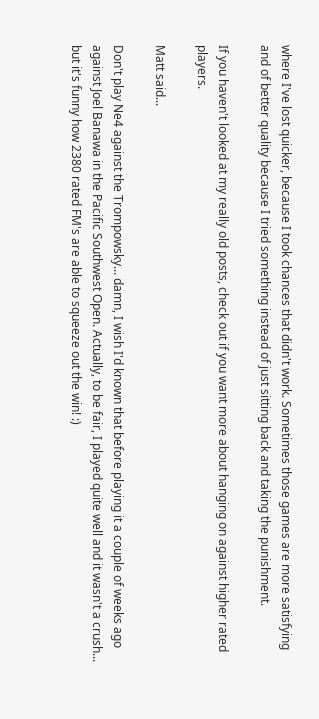where I've lost quicker, because I took chances that didn't work. Sometimes those games are more satisfying and of better quality because I tried something instead of just sitting back and taking the punishment.

If you haven't looked at my really old posts, check out if you want more about hanging on against higher rated players.

Matt said...

Don't play Ne4 against the Trompowsky... damn, I wish I'd known that before playing it a couple of weeks ago against Joel Banawa in the Pacific Southwest Open. Actually, to be fair, I played quite well and it wasn't a crush... but it's funny how 2380 rated FM's are able to squeeze out the win! :)